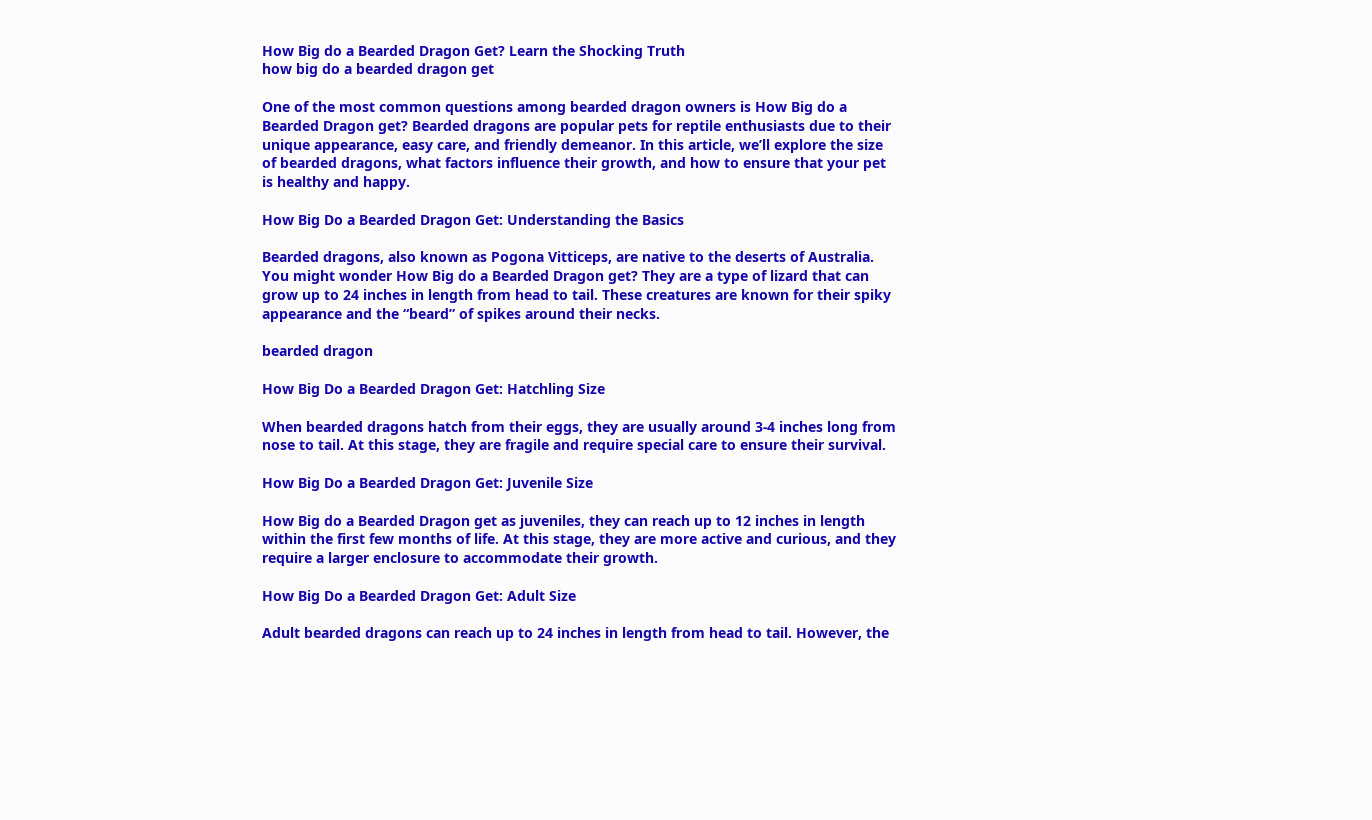How Big do a Bearded Dragon Get? Learn the Shocking Truth
how big do a bearded dragon get

One of the most common questions among bearded dragon owners is How Big do a Bearded Dragon get? Bearded dragons are popular pets for reptile enthusiasts due to their unique appearance, easy care, and friendly demeanor. In this article, we’ll explore the size of bearded dragons, what factors influence their growth, and how to ensure that your pet is healthy and happy.

How Big Do a Bearded Dragon Get: Understanding the Basics

Bearded dragons, also known as Pogona Vitticeps, are native to the deserts of Australia. You might wonder How Big do a Bearded Dragon get? They are a type of lizard that can grow up to 24 inches in length from head to tail. These creatures are known for their spiky appearance and the “beard” of spikes around their necks.

bearded dragon

How Big Do a Bearded Dragon Get: Hatchling Size

When bearded dragons hatch from their eggs, they are usually around 3-4 inches long from nose to tail. At this stage, they are fragile and require special care to ensure their survival.

How Big Do a Bearded Dragon Get: Juvenile Size

How Big do a Bearded Dragon get as juveniles, they can reach up to 12 inches in length within the first few months of life. At this stage, they are more active and curious, and they require a larger enclosure to accommodate their growth.

How Big Do a Bearded Dragon Get: Adult Size

Adult bearded dragons can reach up to 24 inches in length from head to tail. However, the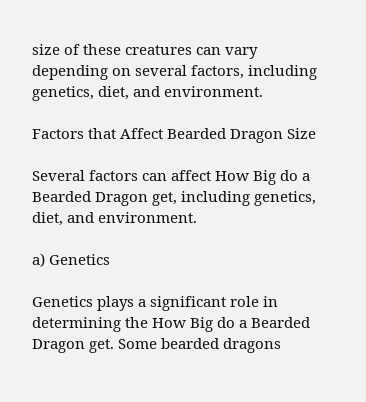size of these creatures can vary depending on several factors, including genetics, diet, and environment.

Factors that Affect Bearded Dragon Size

Several factors can affect How Big do a Bearded Dragon get, including genetics, diet, and environment.

a) Genetics

Genetics plays a significant role in determining the How Big do a Bearded Dragon get. Some bearded dragons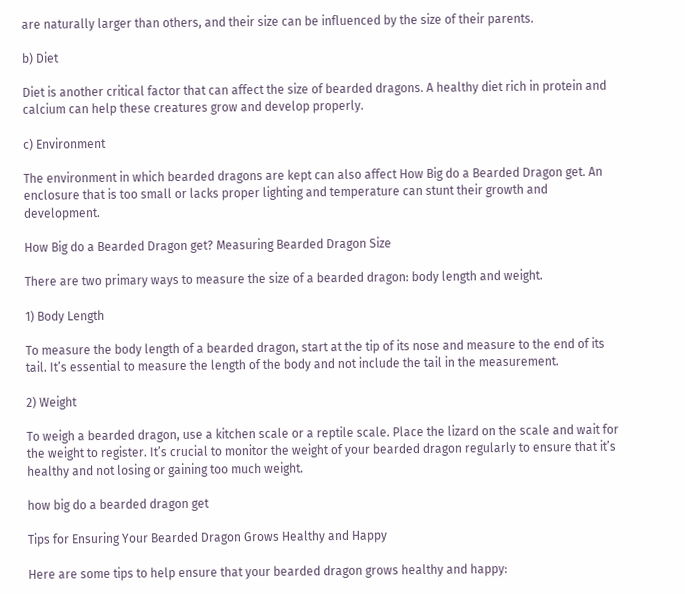are naturally larger than others, and their size can be influenced by the size of their parents.

b) Diet

Diet is another critical factor that can affect the size of bearded dragons. A healthy diet rich in protein and calcium can help these creatures grow and develop properly.

c) Environment

The environment in which bearded dragons are kept can also affect How Big do a Bearded Dragon get. An enclosure that is too small or lacks proper lighting and temperature can stunt their growth and development.

How Big do a Bearded Dragon get? Measuring Bearded Dragon Size

There are two primary ways to measure the size of a bearded dragon: body length and weight.

1) Body Length

To measure the body length of a bearded dragon, start at the tip of its nose and measure to the end of its tail. It’s essential to measure the length of the body and not include the tail in the measurement.

2) Weight

To weigh a bearded dragon, use a kitchen scale or a reptile scale. Place the lizard on the scale and wait for the weight to register. It’s crucial to monitor the weight of your bearded dragon regularly to ensure that it’s healthy and not losing or gaining too much weight.

how big do a bearded dragon get

Tips for Ensuring Your Bearded Dragon Grows Healthy and Happy

Here are some tips to help ensure that your bearded dragon grows healthy and happy: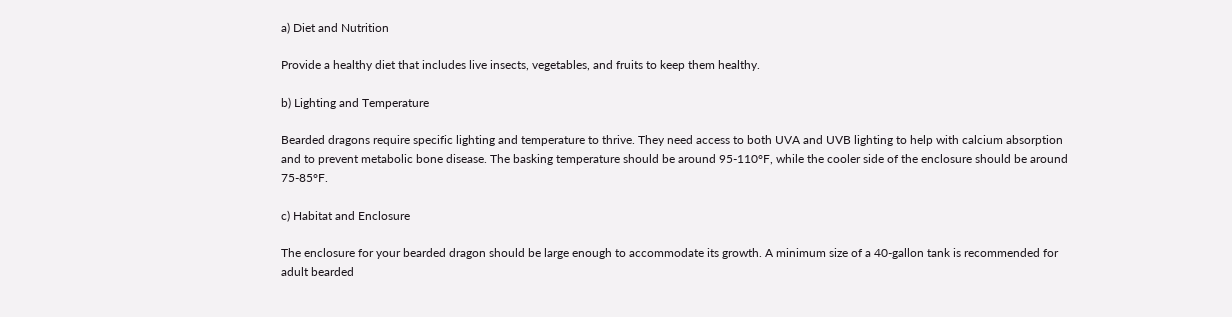a) Diet and Nutrition

Provide a healthy diet that includes live insects, vegetables, and fruits to keep them healthy.

b) Lighting and Temperature

Bearded dragons require specific lighting and temperature to thrive. They need access to both UVA and UVB lighting to help with calcium absorption and to prevent metabolic bone disease. The basking temperature should be around 95-110°F, while the cooler side of the enclosure should be around 75-85°F.

c) Habitat and Enclosure

The enclosure for your bearded dragon should be large enough to accommodate its growth. A minimum size of a 40-gallon tank is recommended for adult bearded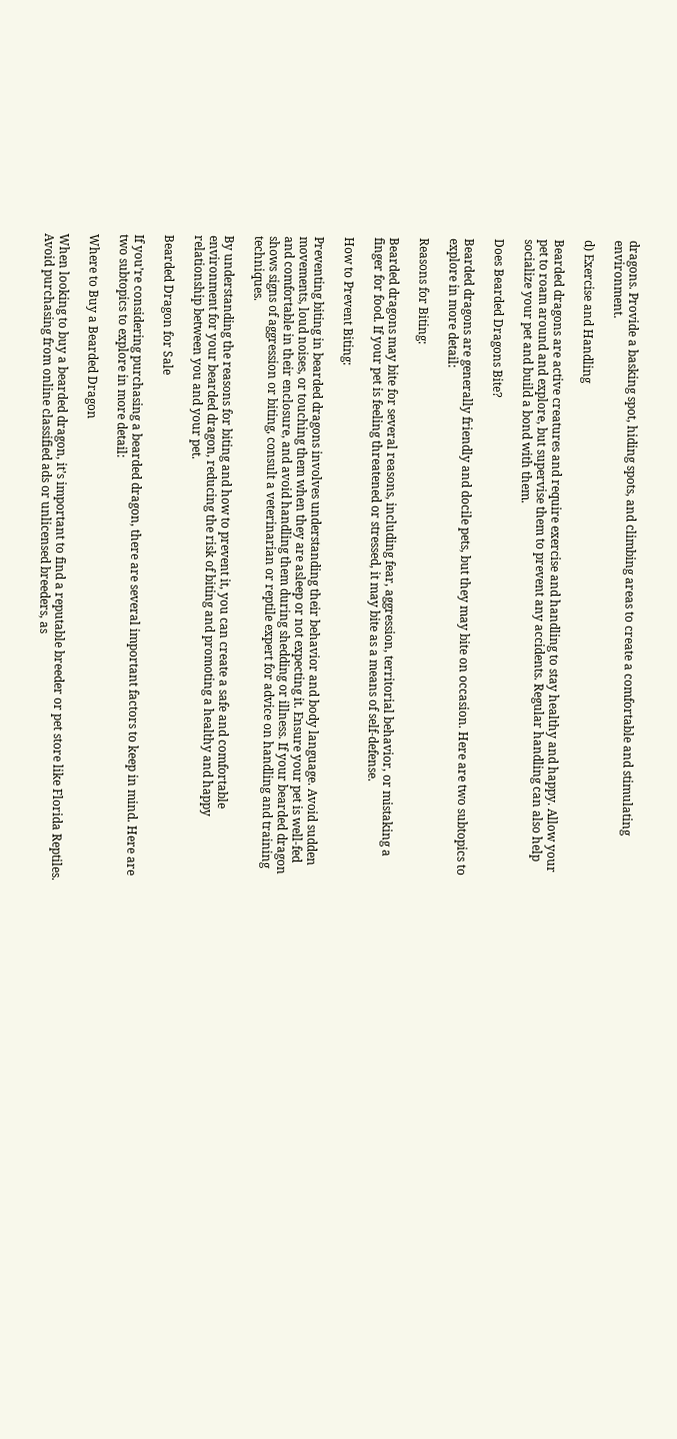dragons. Provide a basking spot, hiding spots, and climbing areas to create a comfortable and stimulating environment.

d) Exercise and Handling

Bearded dragons are active creatures and require exercise and handling to stay healthy and happy. Allow your pet to roam around and explore, but supervise them to prevent any accidents. Regular handling can also help socialize your pet and build a bond with them.

Does Bearded Dragons Bite?

Bearded dragons are generally friendly and docile pets, but they may bite on occasion. Here are two subtopics to explore in more detail:

Reasons for Biting:

Bearded dragons may bite for several reasons, including fear, aggression, territorial behavior, or mistaking a finger for food. If your pet is feeling threatened or stressed, it may bite as a means of self-defense.

How to Prevent Biting:

Preventing biting in bearded dragons involves understanding their behavior and body language. Avoid sudden movements, loud noises, or touching them when they are asleep or not expecting it. Ensure your pet is well-fed and comfortable in their enclosure, and avoid handling them during shedding or illness. If your bearded dragon shows signs of aggression or biting, consult a veterinarian or reptile expert for advice on handling and training techniques.

By understanding the reasons for biting and how to prevent it, you can create a safe and comfortable environment for your bearded dragon, reducing the risk of biting and promoting a healthy and happy relationship between you and your pet.

Bearded Dragon for Sale

If you’re considering purchasing a bearded dragon, there are several important factors to keep in mind. Here are two subtopics to explore in more detail:

Where to Buy a Bearded Dragon

When looking to buy a bearded dragon, it’s important to find a reputable breeder or pet store like Florida Reptiles. Avoid purchasing from online classified ads or unlicensed breeders, as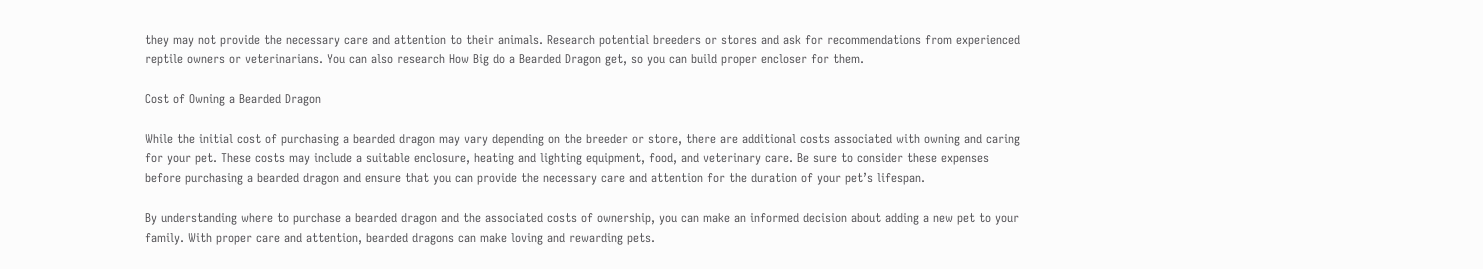they may not provide the necessary care and attention to their animals. Research potential breeders or stores and ask for recommendations from experienced reptile owners or veterinarians. You can also research How Big do a Bearded Dragon get, so you can build proper encloser for them.

Cost of Owning a Bearded Dragon

While the initial cost of purchasing a bearded dragon may vary depending on the breeder or store, there are additional costs associated with owning and caring for your pet. These costs may include a suitable enclosure, heating and lighting equipment, food, and veterinary care. Be sure to consider these expenses before purchasing a bearded dragon and ensure that you can provide the necessary care and attention for the duration of your pet’s lifespan.

By understanding where to purchase a bearded dragon and the associated costs of ownership, you can make an informed decision about adding a new pet to your family. With proper care and attention, bearded dragons can make loving and rewarding pets.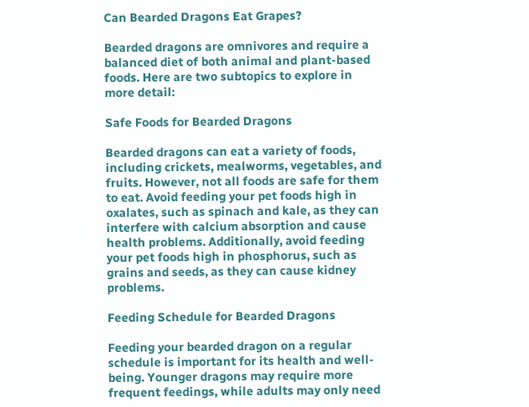Can Bearded Dragons Eat Grapes?

Bearded dragons are omnivores and require a balanced diet of both animal and plant-based foods. Here are two subtopics to explore in more detail:

Safe Foods for Bearded Dragons

Bearded dragons can eat a variety of foods, including crickets, mealworms, vegetables, and fruits. However, not all foods are safe for them to eat. Avoid feeding your pet foods high in oxalates, such as spinach and kale, as they can interfere with calcium absorption and cause health problems. Additionally, avoid feeding your pet foods high in phosphorus, such as grains and seeds, as they can cause kidney problems.

Feeding Schedule for Bearded Dragons

Feeding your bearded dragon on a regular schedule is important for its health and well-being. Younger dragons may require more frequent feedings, while adults may only need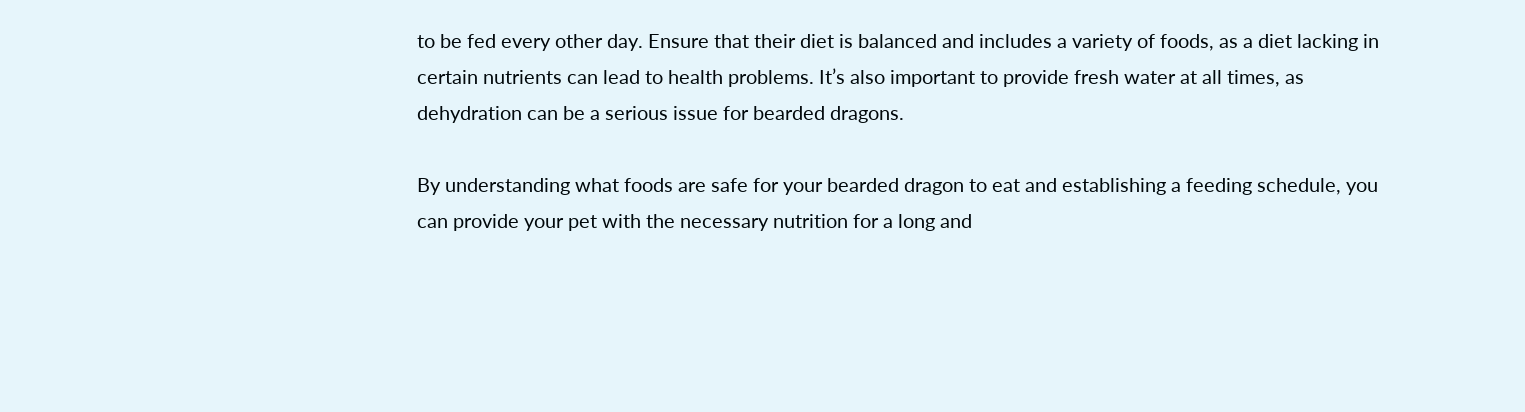to be fed every other day. Ensure that their diet is balanced and includes a variety of foods, as a diet lacking in certain nutrients can lead to health problems. It’s also important to provide fresh water at all times, as dehydration can be a serious issue for bearded dragons.

By understanding what foods are safe for your bearded dragon to eat and establishing a feeding schedule, you can provide your pet with the necessary nutrition for a long and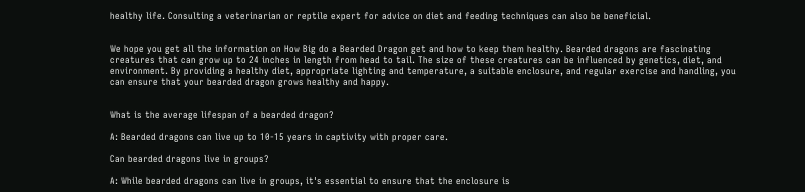healthy life. Consulting a veterinarian or reptile expert for advice on diet and feeding techniques can also be beneficial.


We hope you get all the information on How Big do a Bearded Dragon get and how to keep them healthy. Bearded dragons are fascinating creatures that can grow up to 24 inches in length from head to tail. The size of these creatures can be influenced by genetics, diet, and environment. By providing a healthy diet, appropriate lighting and temperature, a suitable enclosure, and regular exercise and handling, you can ensure that your bearded dragon grows healthy and happy.


What is the average lifespan of a bearded dragon?

A: Bearded dragons can live up to 10-15 years in captivity with proper care.

Can bearded dragons live in groups?

A: While bearded dragons can live in groups, it's essential to ensure that the enclosure is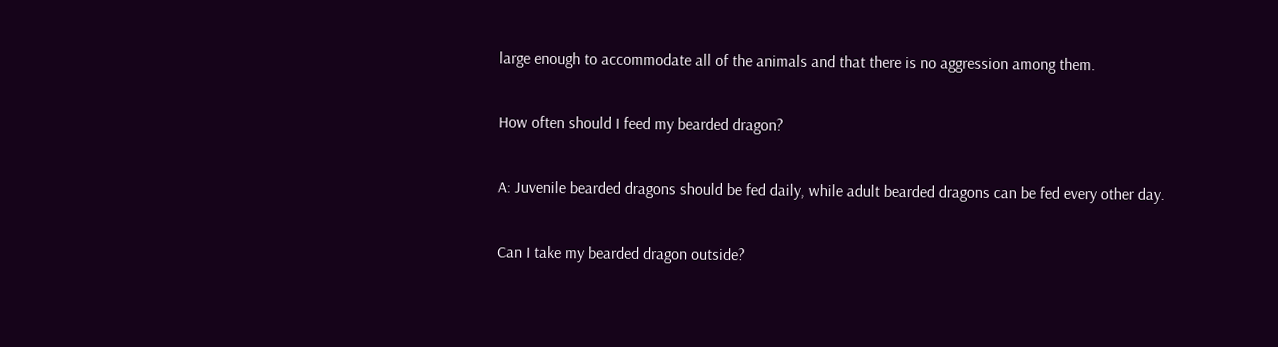large enough to accommodate all of the animals and that there is no aggression among them.

How often should I feed my bearded dragon?

A: Juvenile bearded dragons should be fed daily, while adult bearded dragons can be fed every other day.

Can I take my bearded dragon outside?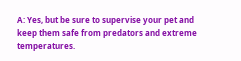A: Yes, but be sure to supervise your pet and keep them safe from predators and extreme temperatures.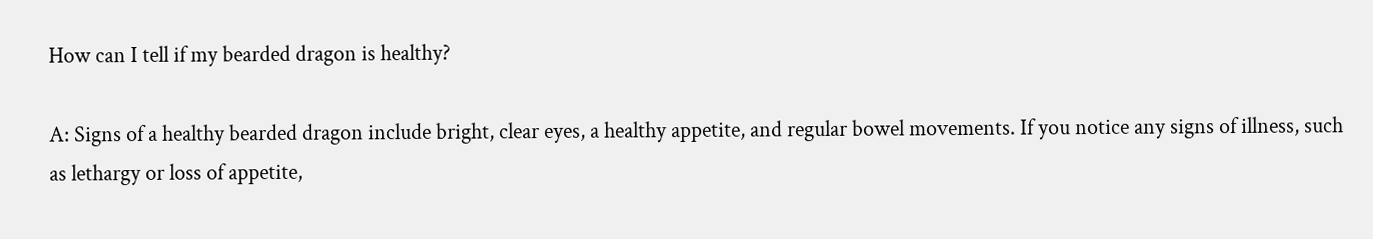How can I tell if my bearded dragon is healthy?

A: Signs of a healthy bearded dragon include bright, clear eyes, a healthy appetite, and regular bowel movements. If you notice any signs of illness, such as lethargy or loss of appetite,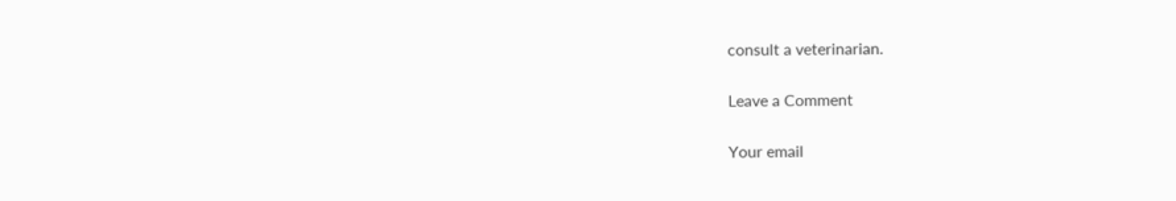consult a veterinarian.

Leave a Comment

Your email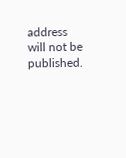address will not be published.